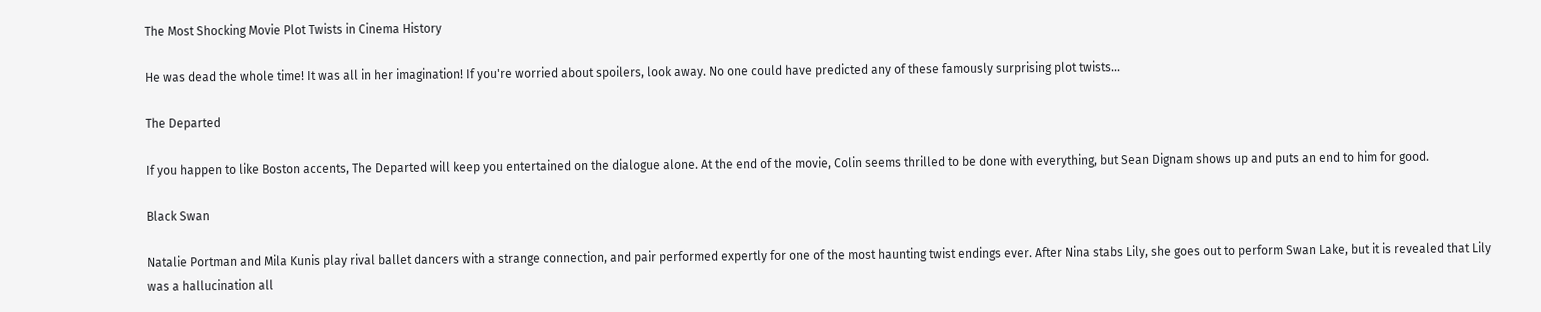The Most Shocking Movie Plot Twists in Cinema History

He was dead the whole time! It was all in her imagination! If you're worried about spoilers, look away. No one could have predicted any of these famously surprising plot twists...

The Departed

If you happen to like Boston accents, The Departed will keep you entertained on the dialogue alone. At the end of the movie, Colin seems thrilled to be done with everything, but Sean Dignam shows up and puts an end to him for good.

Black Swan

Natalie Portman and Mila Kunis play rival ballet dancers with a strange connection, and pair performed expertly for one of the most haunting twist endings ever. After Nina stabs Lily, she goes out to perform Swan Lake, but it is revealed that Lily was a hallucination all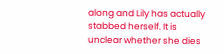along and Lily has actually stabbed herself. It is unclear whether she dies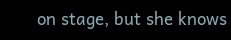on stage, but she knows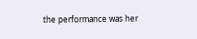the performance was her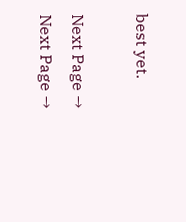best yet.

Next Page →
Next Page →